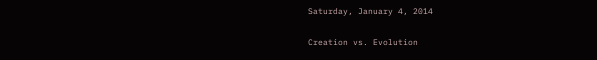Saturday, January 4, 2014

Creation vs. Evolution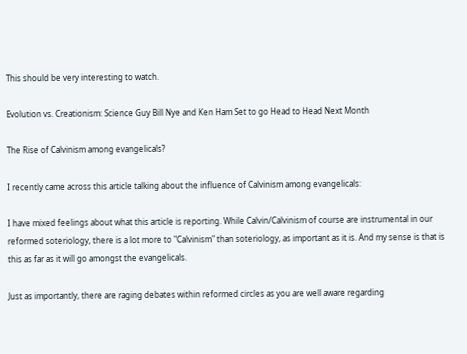This should be very interesting to watch.

Evolution vs. Creationism: Science Guy Bill Nye and Ken Ham Set to go Head to Head Next Month

The Rise of Calvinism among evangelicals?

I recently came across this article talking about the influence of Calvinism among evangelicals:

I have mixed feelings about what this article is reporting. While Calvin/Calvinism of course are instrumental in our reformed soteriology, there is a lot more to "Calvinism" than soteriology, as important as it is. And my sense is that is this as far as it will go amongst the evangelicals.

Just as importantly, there are raging debates within reformed circles as you are well aware regarding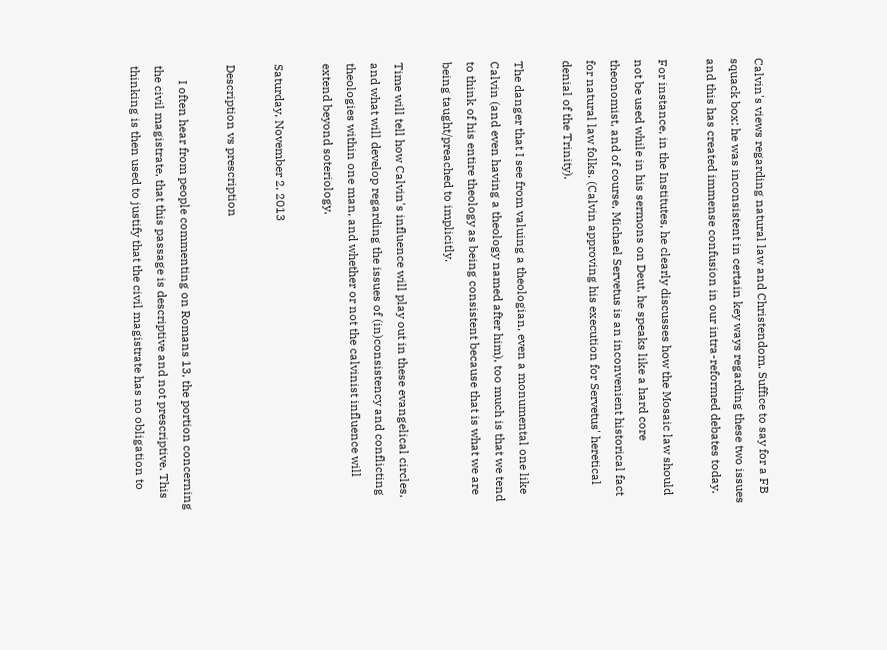Calvin's views regarding natural law and Christendom. Suffice to say for a FB squack box: he was inconsistent in certain key ways regarding these two issues and this has created immense confusion in our intra-reformed debates today.

For instance, in the Institutes, he clearly discusses how the Mosaic law should not be used while in his sermons on Deut, he speaks like a hard core theonomist, and of course, Michael Servetus is an inconvenient historical fact for natural law folks. (Calvin approving his execution for Servetus' heretical denial of the Trinity).

The danger that I see from valuing a theologian, even a monumental one like Calvin (and even having a theology named after him), too much is that we tend to think of his entire theology as being consistent because that is what we are being taught/preached to implicitly.

Time will tell how Calvin's influence will play out in these evangelical circles, and what will develop regarding the issues of (in)consistency and conflicting theologies within one man, and whether or not the calvinist influence will extend beyond soteriology.

Saturday, November 2, 2013

Description vs prescription

     I often hear from people commenting on Romans 13, the portion concerning the civil magistrate, that this passage is descriptive and not prescriptive. This thinking is then used to justify that the civil magistrate has no obligation to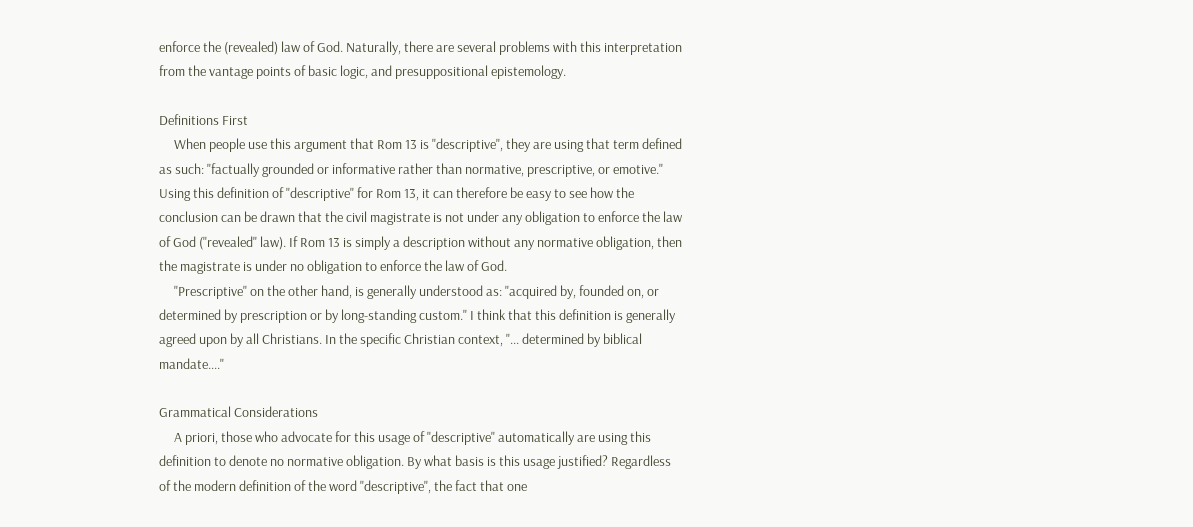enforce the (revealed) law of God. Naturally, there are several problems with this interpretation from the vantage points of basic logic, and presuppositional epistemology.

Definitions First
     When people use this argument that Rom 13 is "descriptive", they are using that term defined as such: "factually grounded or informative rather than normative, prescriptive, or emotive." Using this definition of "descriptive" for Rom 13, it can therefore be easy to see how the conclusion can be drawn that the civil magistrate is not under any obligation to enforce the law of God ("revealed" law). If Rom 13 is simply a description without any normative obligation, then the magistrate is under no obligation to enforce the law of God.
     "Prescriptive" on the other hand, is generally understood as: "acquired by, founded on, or determined by prescription or by long-standing custom." I think that this definition is generally agreed upon by all Christians. In the specific Christian context, "... determined by biblical mandate...."

Grammatical Considerations
     A priori, those who advocate for this usage of "descriptive" automatically are using this definition to denote no normative obligation. By what basis is this usage justified? Regardless of the modern definition of the word "descriptive", the fact that one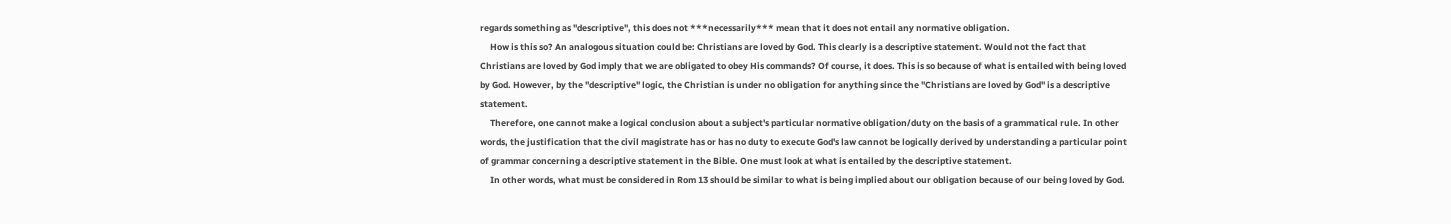regards something as "descriptive", this does not ***necessarily*** mean that it does not entail any normative obligation.
     How is this so? An analogous situation could be: Christians are loved by God. This clearly is a descriptive statement. Would not the fact that Christians are loved by God imply that we are obligated to obey His commands? Of course, it does. This is so because of what is entailed with being loved by God. However, by the "descriptive" logic, the Christian is under no obligation for anything since the "Christians are loved by God" is a descriptive statement.
     Therefore, one cannot make a logical conclusion about a subject's particular normative obligation/duty on the basis of a grammatical rule. In other words, the justification that the civil magistrate has or has no duty to execute God's law cannot be logically derived by understanding a particular point of grammar concerning a descriptive statement in the Bible. One must look at what is entailed by the descriptive statement.
     In other words, what must be considered in Rom 13 should be similar to what is being implied about our obligation because of our being loved by God.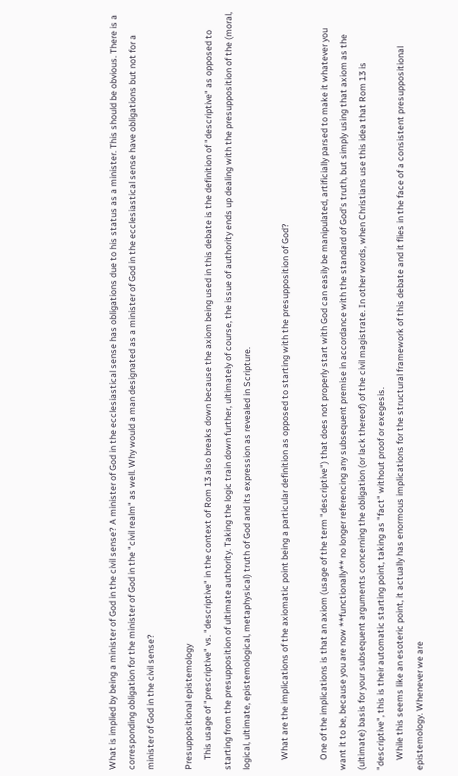What is implied by being a minister of God in the civil sense? A minister of God in the ecclesiastical sense has obligations due to his status as a minister. This should be obvious. There is a corresponding obligation for the minister of God in the "civil realm" as well. Why would a man designated as a minister of God in the ecclesiastical sense have obligations but not for a minister of God in the civil sense?

Presuppositional epistemology
     This usage of "prescriptive" vs. "descriptive" in the context of Rom 13 also breaks down because the axiom being used in this debate is the definition of "descriptive" as opposed to starting from the presupposition of ultimate authority. Taking the logic train down further, ultimately of course, the issue of authority ends up dealing with the presupposition of the (moral, logical, ultimate, epistemological, metaphysical) truth of God and its expression as revealed in Scripture.

     What are the implications of the axiomatic point being a particular definition as opposed to starting with the presupposition of God?

     One of the implications is that an axiom (usage of the term "descriptive") that does not properly start with God can easily be manipulated, artificially parsed to make it whatever you want it to be, because you are now **functionally** no longer referencing any subsequent premise in accordance with the standard of God's truth, but simply using that axiom as the (ultimate) basis for your subsequent arguments concerning the obligation (or lack thereof) of the civil magistrate. In other words, when Christians use this idea that Rom 13 is "descriptive", this is their automatic starting point, taking as "fact" without proof or exegesis.
     While this seems like an esoteric point, it actually has enormous implications for the structural framework of this debate and it flies in the face of a consistent presuppositional epistemology. Whenever we are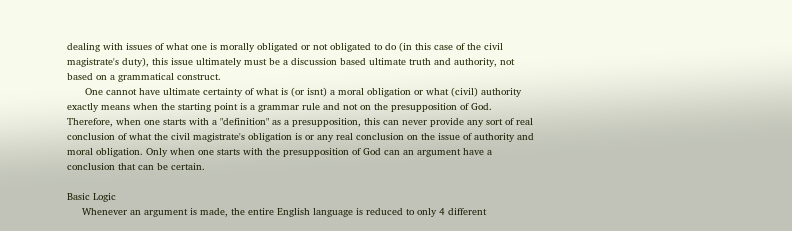dealing with issues of what one is morally obligated or not obligated to do (in this case of the civil magistrate's duty), this issue ultimately must be a discussion based ultimate truth and authority, not based on a grammatical construct.
      One cannot have ultimate certainty of what is (or isnt) a moral obligation or what (civil) authority exactly means when the starting point is a grammar rule and not on the presupposition of God. Therefore, when one starts with a "definition" as a presupposition, this can never provide any sort of real conclusion of what the civil magistrate's obligation is or any real conclusion on the issue of authority and moral obligation. Only when one starts with the presupposition of God can an argument have a conclusion that can be certain.

Basic Logic
     Whenever an argument is made, the entire English language is reduced to only 4 different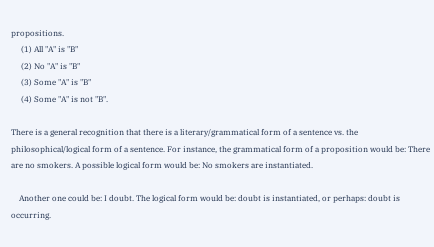propositions.
     (1) All "A" is "B"
     (2) No "A" is "B"
     (3) Some "A" is "B"
     (4) Some "A" is not "B".

There is a general recognition that there is a literary/grammatical form of a sentence vs. the philosophical/logical form of a sentence. For instance, the grammatical form of a proposition would be: There are no smokers. A possible logical form would be: No smokers are instantiated.

    Another one could be: I doubt. The logical form would be: doubt is instantiated, or perhaps: doubt is occurring.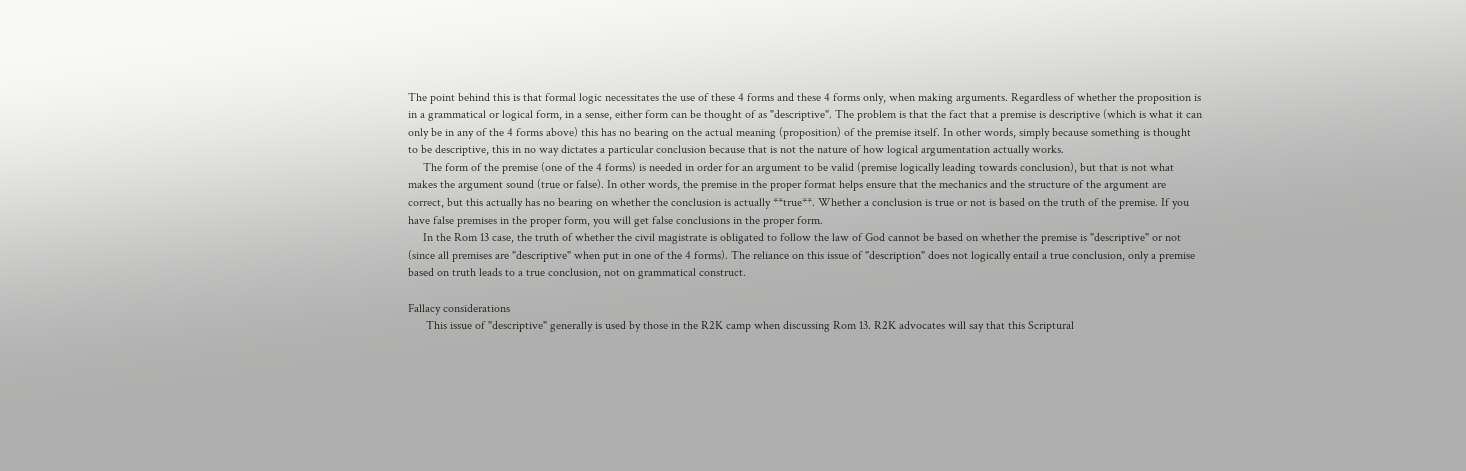The point behind this is that formal logic necessitates the use of these 4 forms and these 4 forms only, when making arguments. Regardless of whether the proposition is in a grammatical or logical form, in a sense, either form can be thought of as "descriptive". The problem is that the fact that a premise is descriptive (which is what it can only be in any of the 4 forms above) this has no bearing on the actual meaning (proposition) of the premise itself. In other words, simply because something is thought to be descriptive, this in no way dictates a particular conclusion because that is not the nature of how logical argumentation actually works.
     The form of the premise (one of the 4 forms) is needed in order for an argument to be valid (premise logically leading towards conclusion), but that is not what makes the argument sound (true or false). In other words, the premise in the proper format helps ensure that the mechanics and the structure of the argument are correct, but this actually has no bearing on whether the conclusion is actually **true**. Whether a conclusion is true or not is based on the truth of the premise. If you have false premises in the proper form, you will get false conclusions in the proper form.
     In the Rom 13 case, the truth of whether the civil magistrate is obligated to follow the law of God cannot be based on whether the premise is "descriptive" or not (since all premises are "descriptive" when put in one of the 4 forms). The reliance on this issue of "description" does not logically entail a true conclusion, only a premise based on truth leads to a true conclusion, not on grammatical construct.

Fallacy considerations
      This issue of "descriptive" generally is used by those in the R2K camp when discussing Rom 13. R2K advocates will say that this Scriptural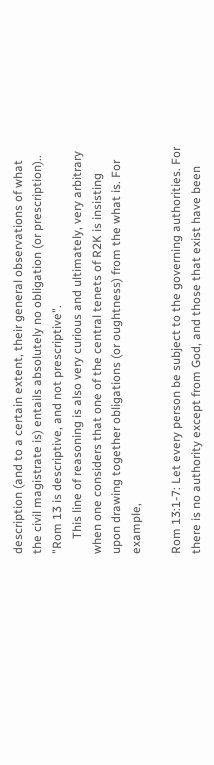description (and to a certain extent, their general observations of what the civil magistrate is) entails absolutely no obligation (or prescription).. "Rom 13 is descriptive, and not prescriptive".
     This line of reasoning is also very curious and ultimately, very arbitrary when one considers that one of the central tenets of R2K is insisting upon drawing together obligations (or oughtness) from the what is. For example,

Rom 13:1-7: Let every person be subject to the governing authorities. For there is no authority except from God, and those that exist have been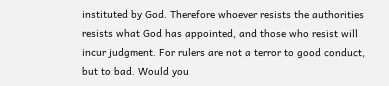instituted by God. Therefore whoever resists the authorities resists what God has appointed, and those who resist will incur judgment. For rulers are not a terror to good conduct, but to bad. Would you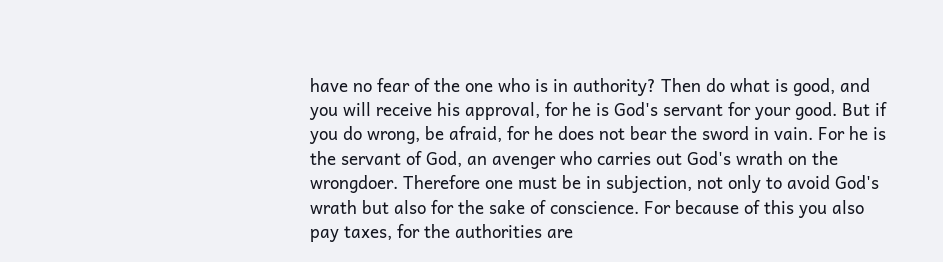have no fear of the one who is in authority? Then do what is good, and you will receive his approval, for he is God's servant for your good. But if you do wrong, be afraid, for he does not bear the sword in vain. For he is the servant of God, an avenger who carries out God's wrath on the wrongdoer. Therefore one must be in subjection, not only to avoid God's wrath but also for the sake of conscience. For because of this you also pay taxes, for the authorities are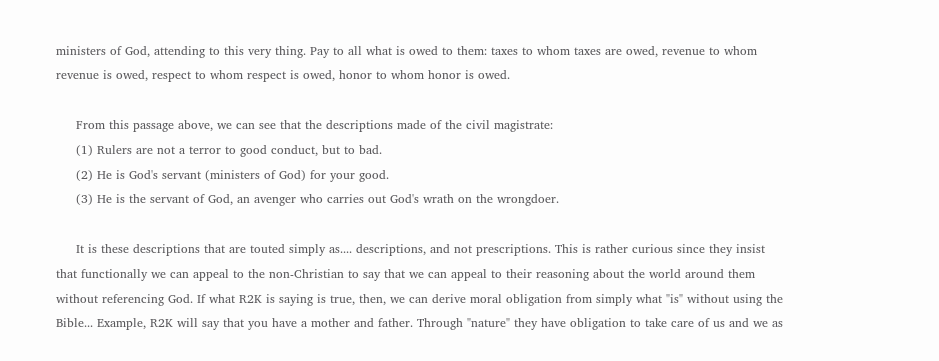ministers of God, attending to this very thing. Pay to all what is owed to them: taxes to whom taxes are owed, revenue to whom revenue is owed, respect to whom respect is owed, honor to whom honor is owed.

     From this passage above, we can see that the descriptions made of the civil magistrate:
     (1) Rulers are not a terror to good conduct, but to bad.
     (2) He is God's servant (ministers of God) for your good.
     (3) He is the servant of God, an avenger who carries out God's wrath on the wrongdoer.

     It is these descriptions that are touted simply as.... descriptions, and not prescriptions. This is rather curious since they insist that functionally we can appeal to the non-Christian to say that we can appeal to their reasoning about the world around them without referencing God. If what R2K is saying is true, then, we can derive moral obligation from simply what "is" without using the Bible... Example, R2K will say that you have a mother and father. Through "nature" they have obligation to take care of us and we as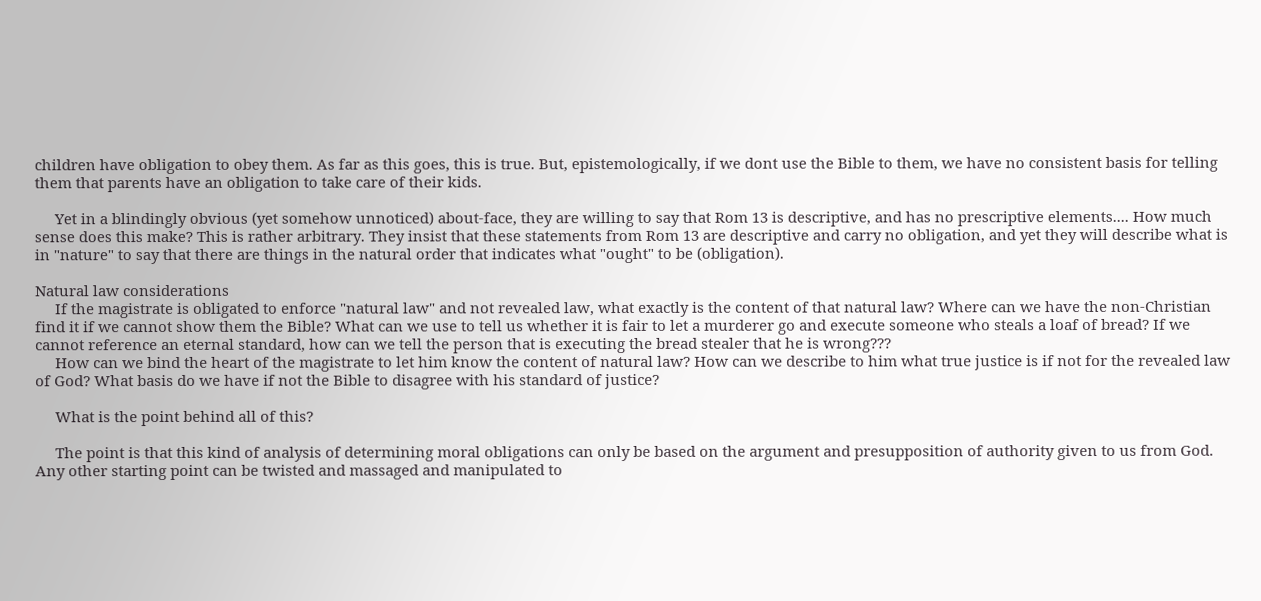children have obligation to obey them. As far as this goes, this is true. But, epistemologically, if we dont use the Bible to them, we have no consistent basis for telling them that parents have an obligation to take care of their kids.

     Yet in a blindingly obvious (yet somehow unnoticed) about-face, they are willing to say that Rom 13 is descriptive, and has no prescriptive elements.... How much sense does this make? This is rather arbitrary. They insist that these statements from Rom 13 are descriptive and carry no obligation, and yet they will describe what is in "nature" to say that there are things in the natural order that indicates what "ought" to be (obligation).

Natural law considerations
     If the magistrate is obligated to enforce "natural law" and not revealed law, what exactly is the content of that natural law? Where can we have the non-Christian find it if we cannot show them the Bible? What can we use to tell us whether it is fair to let a murderer go and execute someone who steals a loaf of bread? If we cannot reference an eternal standard, how can we tell the person that is executing the bread stealer that he is wrong???
     How can we bind the heart of the magistrate to let him know the content of natural law? How can we describe to him what true justice is if not for the revealed law of God? What basis do we have if not the Bible to disagree with his standard of justice?

     What is the point behind all of this?

     The point is that this kind of analysis of determining moral obligations can only be based on the argument and presupposition of authority given to us from God. Any other starting point can be twisted and massaged and manipulated to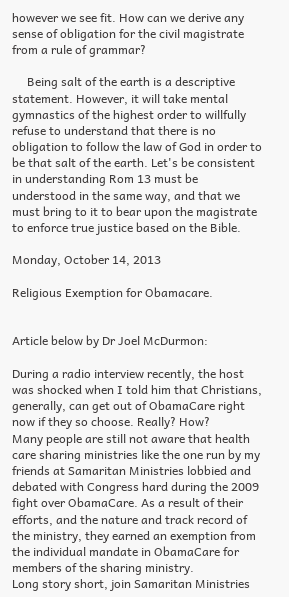however we see fit. How can we derive any sense of obligation for the civil magistrate from a rule of grammar?

     Being salt of the earth is a descriptive statement. However, it will take mental gymnastics of the highest order to willfully refuse to understand that there is no obligation to follow the law of God in order to be that salt of the earth. Let's be consistent in understanding Rom 13 must be understood in the same way, and that we must bring to it to bear upon the magistrate to enforce true justice based on the Bible.

Monday, October 14, 2013

Religious Exemption for Obamacare.


Article below by Dr Joel McDurmon:

During a radio interview recently, the host was shocked when I told him that Christians, generally, can get out of ObamaCare right now if they so choose. Really? How?
Many people are still not aware that health care sharing ministries like the one run by my friends at Samaritan Ministries lobbied and debated with Congress hard during the 2009 fight over ObamaCare. As a result of their efforts, and the nature and track record of the ministry, they earned an exemption from the individual mandate in ObamaCare for members of the sharing ministry.
Long story short, join Samaritan Ministries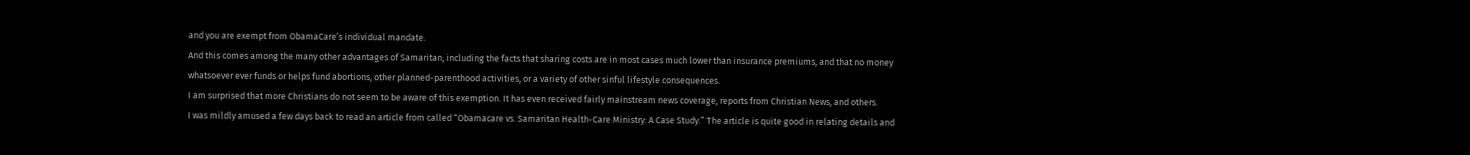and you are exempt from ObamaCare’s individual mandate.
And this comes among the many other advantages of Samaritan, including the facts that sharing costs are in most cases much lower than insurance premiums, and that no money whatsoever ever funds or helps fund abortions, other planned-parenthood activities, or a variety of other sinful lifestyle consequences.
I am surprised that more Christians do not seem to be aware of this exemption. It has even received fairly mainstream news coverage, reports from Christian News, and others.
I was mildly amused a few days back to read an article from called “Obamacare vs. Samaritan Health-Care Ministry: A Case Study.” The article is quite good in relating details and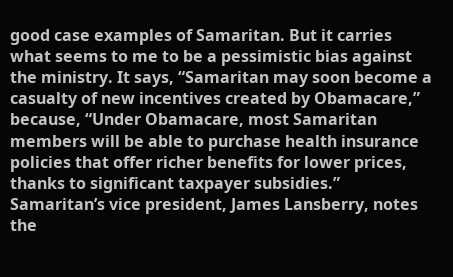good case examples of Samaritan. But it carries what seems to me to be a pessimistic bias against the ministry. It says, “Samaritan may soon become a casualty of new incentives created by Obamacare,” because, “Under Obamacare, most Samaritan members will be able to purchase health insurance policies that offer richer benefits for lower prices, thanks to significant taxpayer subsidies.”
Samaritan’s vice president, James Lansberry, notes the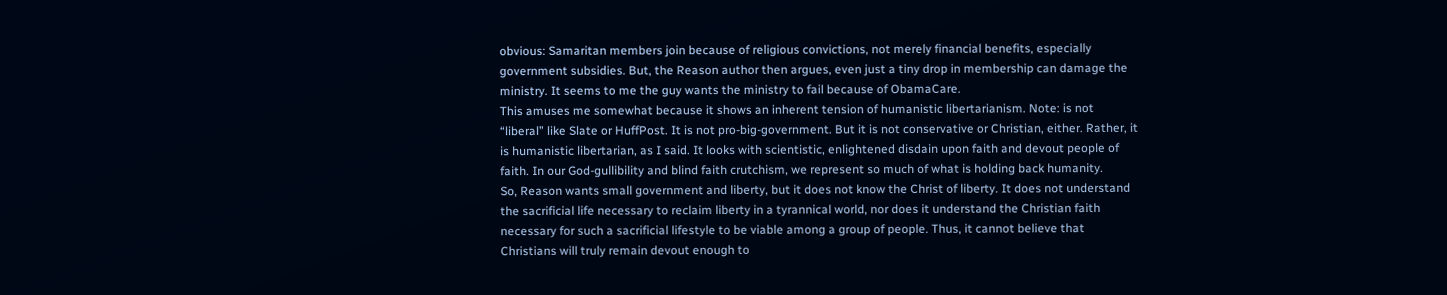obvious: Samaritan members join because of religious convictions, not merely financial benefits, especially government subsidies. But, the Reason author then argues, even just a tiny drop in membership can damage the ministry. It seems to me the guy wants the ministry to fail because of ObamaCare.
This amuses me somewhat because it shows an inherent tension of humanistic libertarianism. Note: is not “liberal” like Slate or HuffPost. It is not pro-big-government. But it is not conservative or Christian, either. Rather, it is humanistic libertarian, as I said. It looks with scientistic, enlightened disdain upon faith and devout people of faith. In our God-gullibility and blind faith crutchism, we represent so much of what is holding back humanity.
So, Reason wants small government and liberty, but it does not know the Christ of liberty. It does not understand the sacrificial life necessary to reclaim liberty in a tyrannical world, nor does it understand the Christian faith necessary for such a sacrificial lifestyle to be viable among a group of people. Thus, it cannot believe that Christians will truly remain devout enough to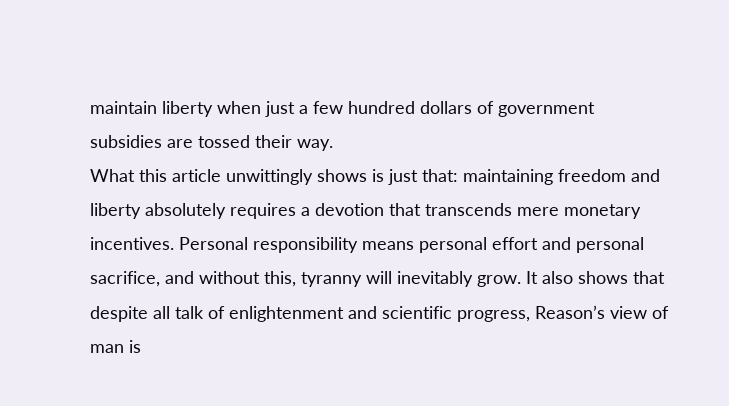maintain liberty when just a few hundred dollars of government subsidies are tossed their way.
What this article unwittingly shows is just that: maintaining freedom and liberty absolutely requires a devotion that transcends mere monetary incentives. Personal responsibility means personal effort and personal sacrifice, and without this, tyranny will inevitably grow. It also shows that despite all talk of enlightenment and scientific progress, Reason’s view of man is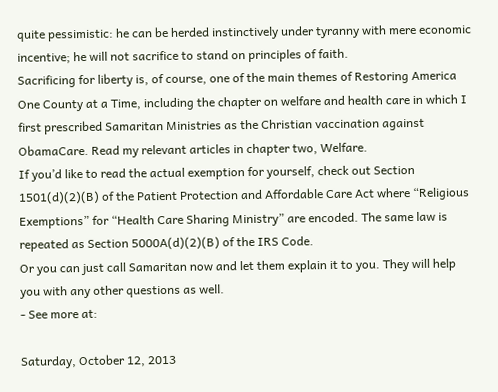quite pessimistic: he can be herded instinctively under tyranny with mere economic incentive; he will not sacrifice to stand on principles of faith.
Sacrificing for liberty is, of course, one of the main themes of Restoring America One County at a Time, including the chapter on welfare and health care in which I first prescribed Samaritan Ministries as the Christian vaccination against ObamaCare. Read my relevant articles in chapter two, Welfare.
If you’d like to read the actual exemption for yourself, check out Section 1501(d)(2)(B) of the Patient Protection and Affordable Care Act where “Religious Exemptions” for “Health Care Sharing Ministry” are encoded. The same law is repeated as Section 5000A(d)(2)(B) of the IRS Code.
Or you can just call Samaritan now and let them explain it to you. They will help you with any other questions as well.
- See more at:

Saturday, October 12, 2013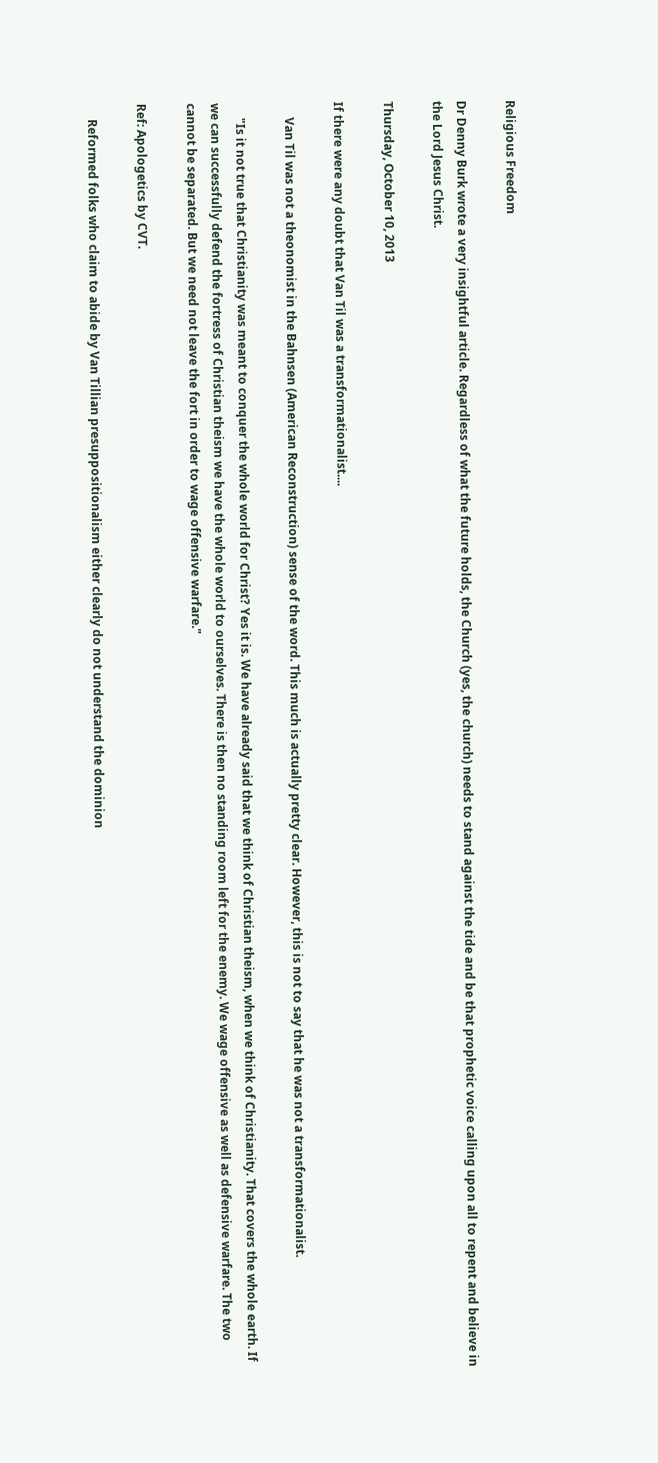Religious Freedom

Dr Denny Burk wrote a very insightful article. Regardless of what the future holds, the Church (yes, the church) needs to stand against the tide and be that prophetic voice calling upon all to repent and believe in the Lord Jesus Christ.

Thursday, October 10, 2013

If there were any doubt that Van Til was a transformationalist....

     Van Til was not a theonomist in the Bahnsen (American Reconstruction) sense of the word. This much is actually pretty clear. However, this is not to say that he was not a transformationalist.

     "Is it not true that Christianity was meant to conquer the whole world for Christ? Yes it is. We have already said that we think of Christian theism, when we think of Christianity. That covers the whole earth. If we can successfully defend the fortress of Christian theism we have the whole world to ourselves. There is then no standing room left for the enemy. We wage offensive as well as defensive warfare. The two cannot be separated. But we need not leave the fort in order to wage offensive warfare."

Ref: Apologetics by CVT.

     Reformed folks who claim to abide by Van Tillian presuppositionalism either clearly do not understand the dominion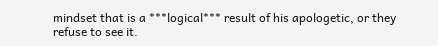mindset that is a ***logical*** result of his apologetic, or they refuse to see it.